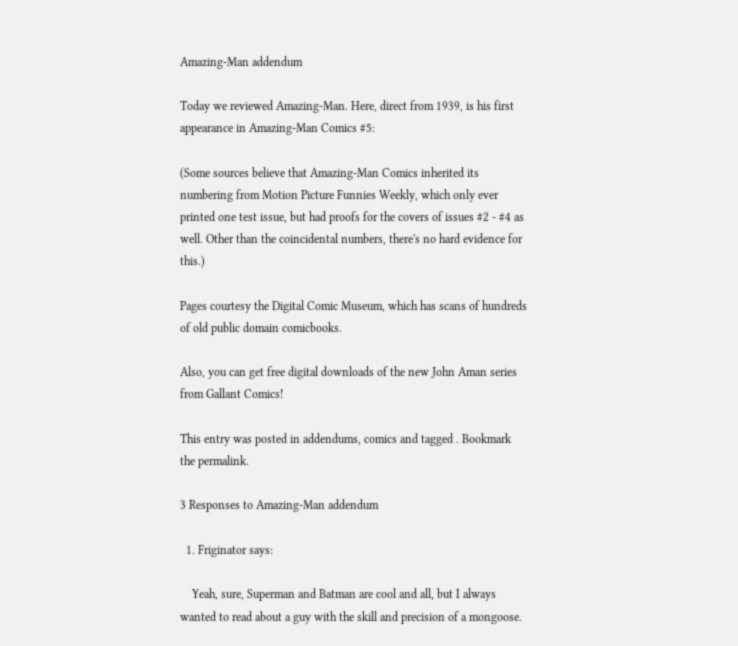Amazing-Man addendum

Today we reviewed Amazing-Man. Here, direct from 1939, is his first appearance in Amazing-Man Comics #5:

(Some sources believe that Amazing-Man Comics inherited its numbering from Motion Picture Funnies Weekly, which only ever printed one test issue, but had proofs for the covers of issues #2 - #4 as well. Other than the coincidental numbers, there's no hard evidence for this.)

Pages courtesy the Digital Comic Museum, which has scans of hundreds of old public domain comicbooks.

Also, you can get free digital downloads of the new John Aman series from Gallant Comics!

This entry was posted in addendums, comics and tagged . Bookmark the permalink.

3 Responses to Amazing-Man addendum

  1. Friginator says:

    Yeah, sure, Superman and Batman are cool and all, but I always wanted to read about a guy with the skill and precision of a mongoose.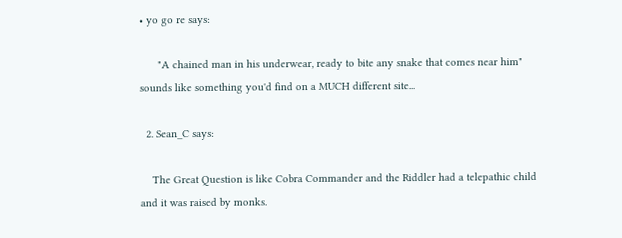• yo go re says:

      "A chained man in his underwear, ready to bite any snake that comes near him" sounds like something you'd find on a MUCH different site...

  2. Sean_C says:

    The Great Question is like Cobra Commander and the Riddler had a telepathic child and it was raised by monks.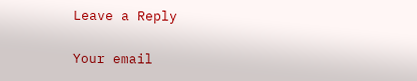Leave a Reply

Your email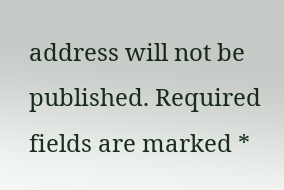address will not be published. Required fields are marked *